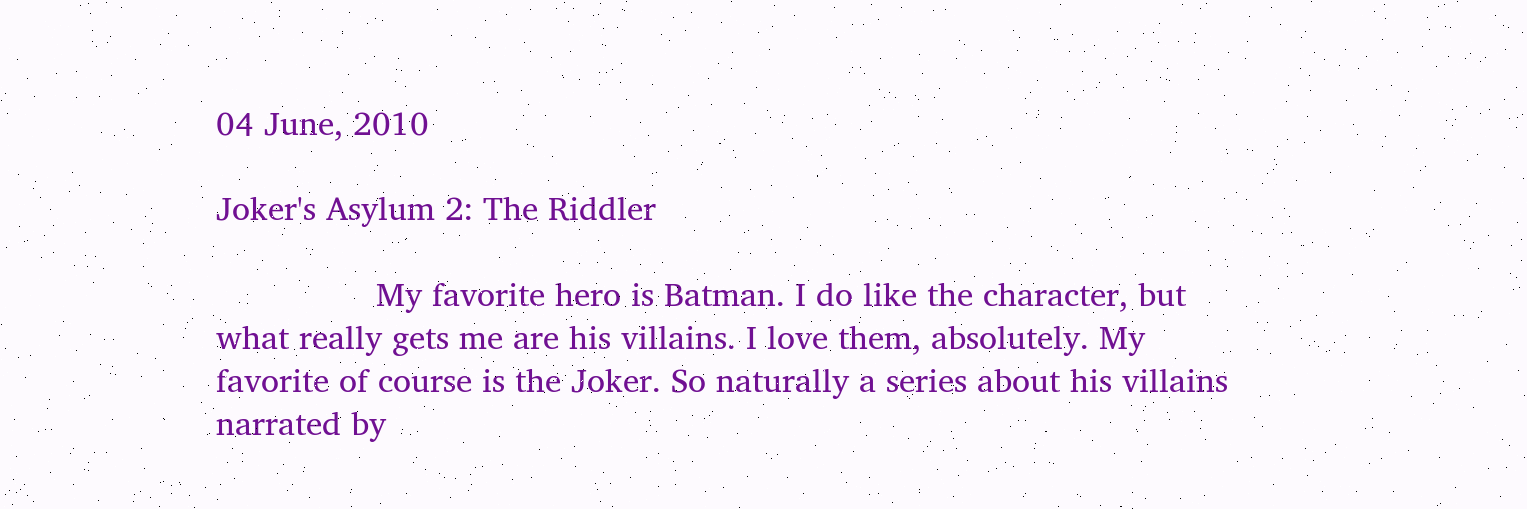04 June, 2010

Joker's Asylum 2: The Riddler

                My favorite hero is Batman. I do like the character, but what really gets me are his villains. I love them, absolutely. My favorite of course is the Joker. So naturally a series about his villains narrated by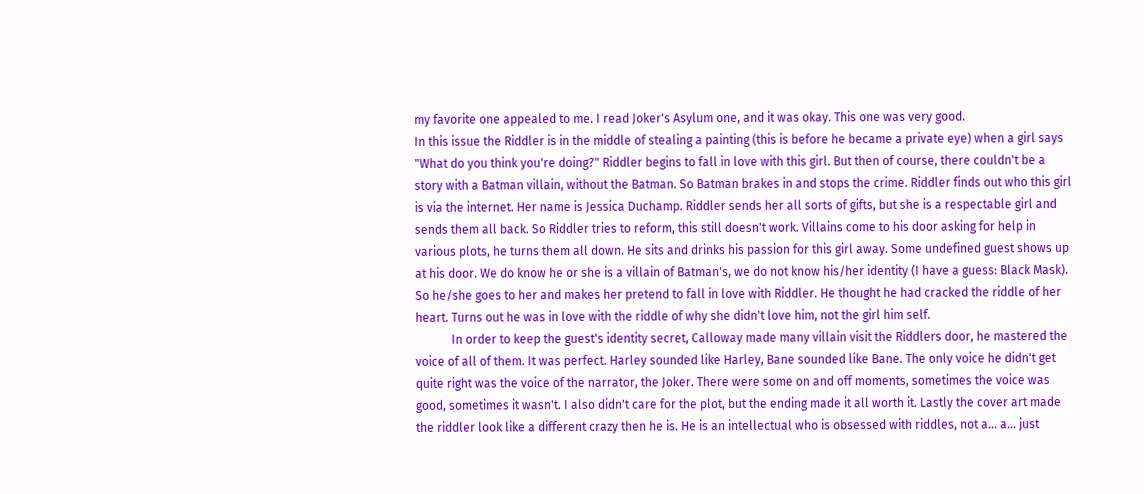my favorite one appealed to me. I read Joker's Asylum one, and it was okay. This one was very good.
In this issue the Riddler is in the middle of stealing a painting (this is before he became a private eye) when a girl says "What do you think you're doing?" Riddler begins to fall in love with this girl. But then of course, there couldn't be a story with a Batman villain, without the Batman. So Batman brakes in and stops the crime. Riddler finds out who this girl is via the internet. Her name is Jessica Duchamp. Riddler sends her all sorts of gifts, but she is a respectable girl and sends them all back. So Riddler tries to reform, this still doesn't work. Villains come to his door asking for help in various plots, he turns them all down. He sits and drinks his passion for this girl away. Some undefined guest shows up at his door. We do know he or she is a villain of Batman's, we do not know his/her identity (I have a guess: Black Mask). So he/she goes to her and makes her pretend to fall in love with Riddler. He thought he had cracked the riddle of her heart. Turns out he was in love with the riddle of why she didn't love him, not the girl him self.
            In order to keep the guest's identity secret, Calloway made many villain visit the Riddlers door, he mastered the voice of all of them. It was perfect. Harley sounded like Harley, Bane sounded like Bane. The only voice he didn't get quite right was the voice of the narrator, the Joker. There were some on and off moments, sometimes the voice was good, sometimes it wasn't. I also didn't care for the plot, but the ending made it all worth it. Lastly the cover art made the riddler look like a different crazy then he is. He is an intellectual who is obsessed with riddles, not a... a... just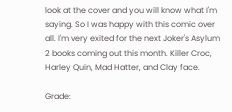look at the cover and you will know what I'm saying. So I was happy with this comic over all. I'm very exited for the next Joker's Asylum 2 books coming out this month. Killer Croc, Harley Quin, Mad Hatter, and Clay face.

Grade: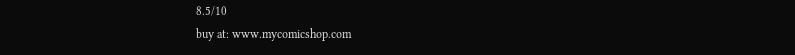8.5/10
buy at: www.mycomicshop.com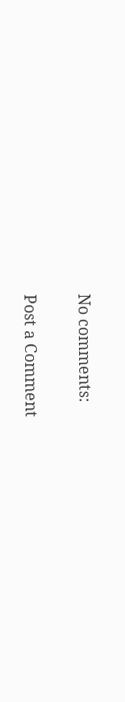No comments:

Post a Comment